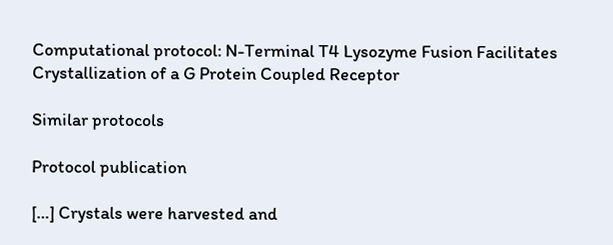Computational protocol: N-Terminal T4 Lysozyme Fusion Facilitates Crystallization of a G Protein Coupled Receptor

Similar protocols

Protocol publication

[…] Crystals were harvested and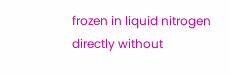frozen in liquid nitrogen directly without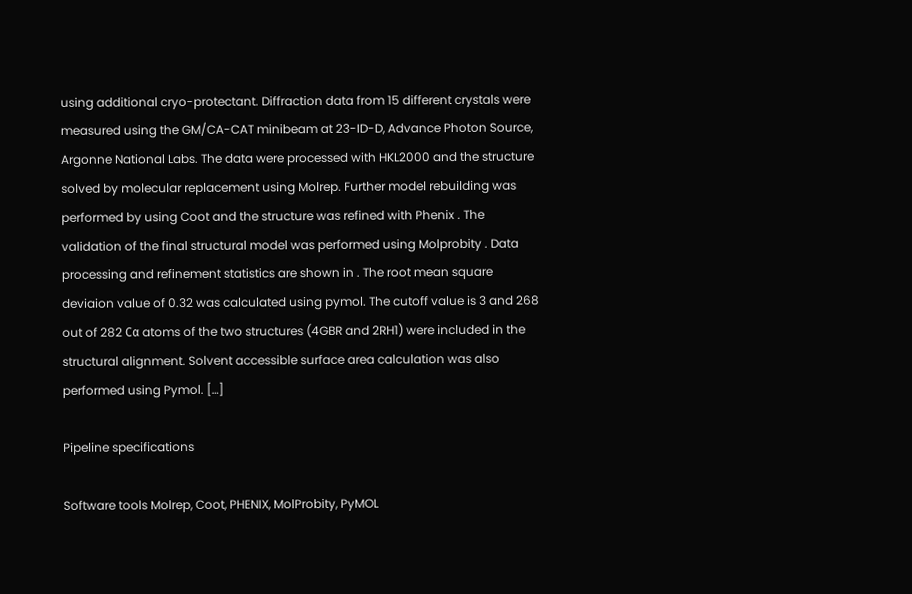using additional cryo-protectant. Diffraction data from 15 different crystals were measured using the GM/CA-CAT minibeam at 23-ID-D, Advance Photon Source, Argonne National Labs. The data were processed with HKL2000 and the structure solved by molecular replacement using Molrep. Further model rebuilding was performed by using Coot and the structure was refined with Phenix . The validation of the final structural model was performed using Molprobity . Data processing and refinement statistics are shown in . The root mean square deviaion value of 0.32 was calculated using pymol. The cutoff value is 3 and 268 out of 282 Cα atoms of the two structures (4GBR and 2RH1) were included in the structural alignment. Solvent accessible surface area calculation was also performed using Pymol. […]

Pipeline specifications

Software tools Molrep, Coot, PHENIX, MolProbity, PyMOL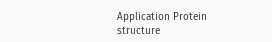Application Protein structure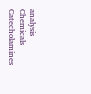analysis
Chemicals Catecholamines